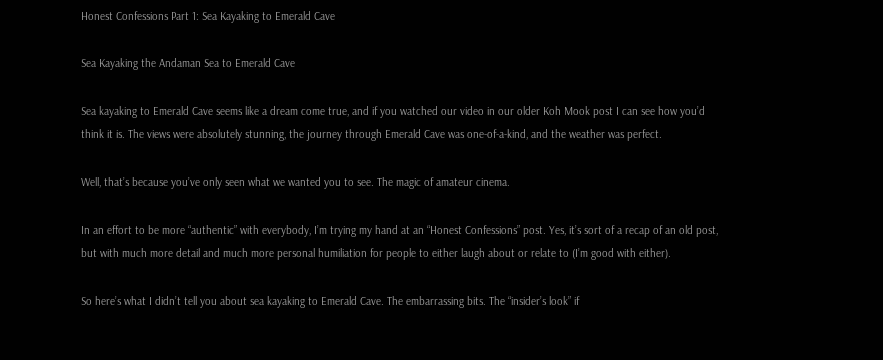Honest Confessions Part 1: Sea Kayaking to Emerald Cave

Sea Kayaking the Andaman Sea to Emerald Cave

Sea kayaking to Emerald Cave seems like a dream come true, and if you watched our video in our older Koh Mook post I can see how you’d think it is. The views were absolutely stunning, the journey through Emerald Cave was one-of-a-kind, and the weather was perfect.

Well, that’s because you’ve only seen what we wanted you to see. The magic of amateur cinema.

In an effort to be more “authentic” with everybody, I’m trying my hand at an “Honest Confessions” post. Yes, it’s sort of a recap of an old post, but with much more detail and much more personal humiliation for people to either laugh about or relate to (I’m good with either).

So here’s what I didn’t tell you about sea kayaking to Emerald Cave. The embarrassing bits. The “insider’s look” if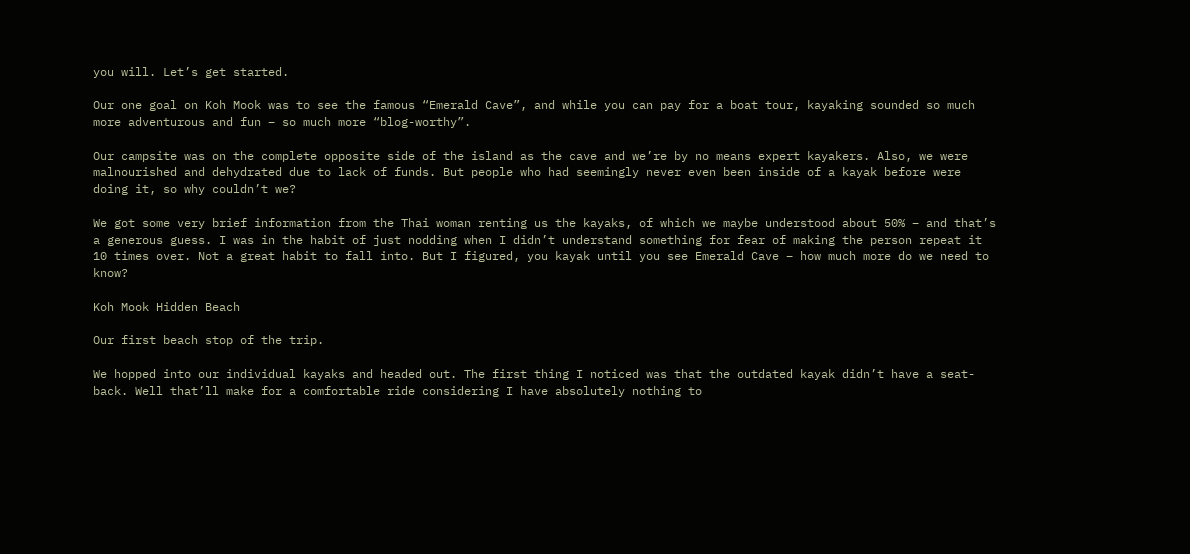you will. Let’s get started.

Our one goal on Koh Mook was to see the famous “Emerald Cave”, and while you can pay for a boat tour, kayaking sounded so much more adventurous and fun – so much more “blog-worthy”.

Our campsite was on the complete opposite side of the island as the cave and we’re by no means expert kayakers. Also, we were malnourished and dehydrated due to lack of funds. But people who had seemingly never even been inside of a kayak before were doing it, so why couldn’t we?

We got some very brief information from the Thai woman renting us the kayaks, of which we maybe understood about 50% – and that’s a generous guess. I was in the habit of just nodding when I didn’t understand something for fear of making the person repeat it 10 times over. Not a great habit to fall into. But I figured, you kayak until you see Emerald Cave – how much more do we need to know?

Koh Mook Hidden Beach

Our first beach stop of the trip.

We hopped into our individual kayaks and headed out. The first thing I noticed was that the outdated kayak didn’t have a seat-back. Well that’ll make for a comfortable ride considering I have absolutely nothing to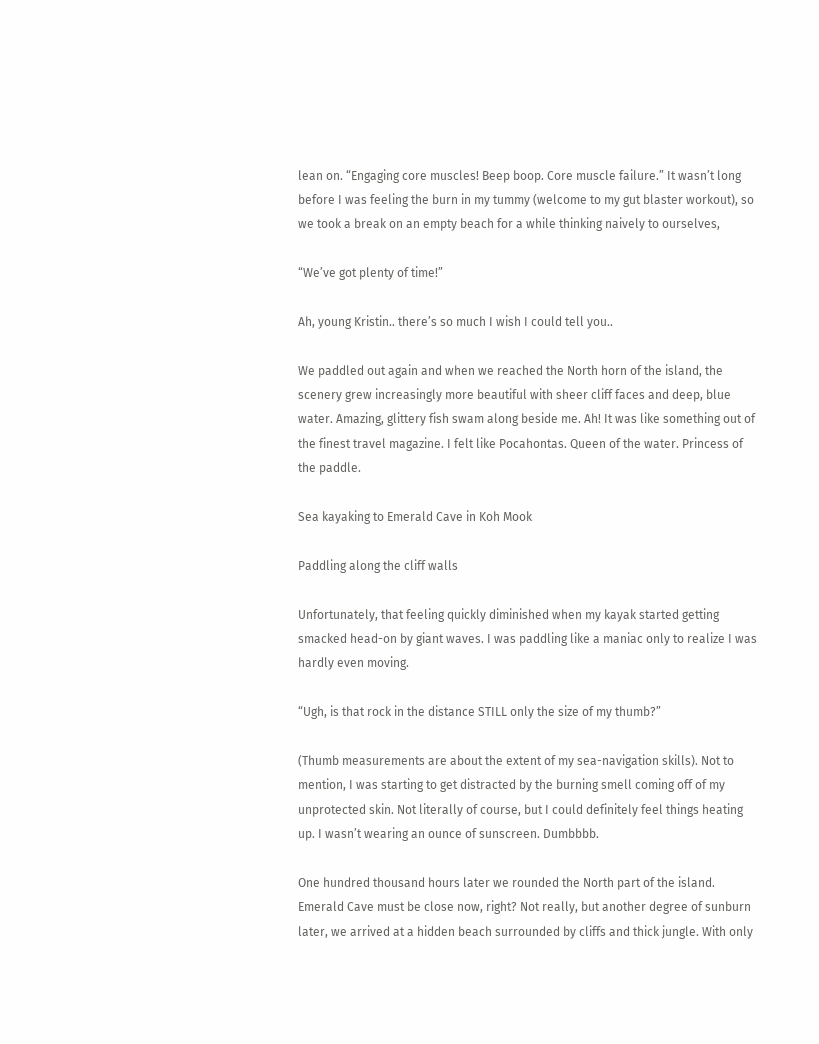lean on. “Engaging core muscles! Beep boop. Core muscle failure.” It wasn’t long before I was feeling the burn in my tummy (welcome to my gut blaster workout), so we took a break on an empty beach for a while thinking naively to ourselves,

“We’ve got plenty of time!”

Ah, young Kristin.. there’s so much I wish I could tell you..

We paddled out again and when we reached the North horn of the island, the scenery grew increasingly more beautiful with sheer cliff faces and deep, blue water. Amazing, glittery fish swam along beside me. Ah! It was like something out of the finest travel magazine. I felt like Pocahontas. Queen of the water. Princess of the paddle.

Sea kayaking to Emerald Cave in Koh Mook

Paddling along the cliff walls

Unfortunately, that feeling quickly diminished when my kayak started getting smacked head-on by giant waves. I was paddling like a maniac only to realize I was hardly even moving.

“Ugh, is that rock in the distance STILL only the size of my thumb?”

(Thumb measurements are about the extent of my sea-navigation skills). Not to mention, I was starting to get distracted by the burning smell coming off of my unprotected skin. Not literally of course, but I could definitely feel things heating up. I wasn’t wearing an ounce of sunscreen. Dumbbbb.

One hundred thousand hours later we rounded the North part of the island. Emerald Cave must be close now, right? Not really, but another degree of sunburn later, we arrived at a hidden beach surrounded by cliffs and thick jungle. With only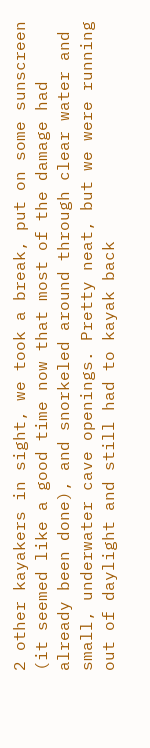2 other kayakers in sight, we took a break, put on some sunscreen (it seemed like a good time now that most of the damage had already been done), and snorkeled around through clear water and small, underwater cave openings. Pretty neat, but we were running out of daylight and still had to kayak back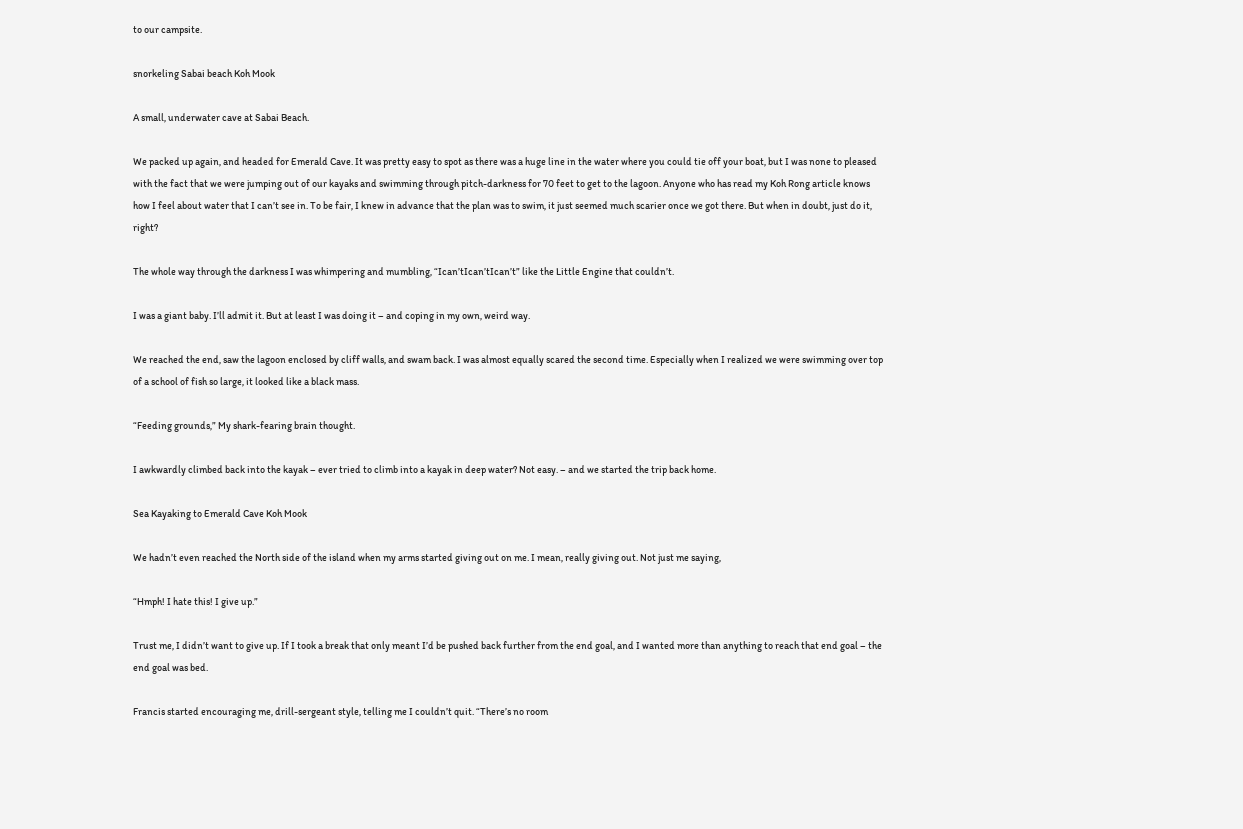to our campsite.

snorkeling Sabai beach Koh Mook

A small, underwater cave at Sabai Beach.

We packed up again, and headed for Emerald Cave. It was pretty easy to spot as there was a huge line in the water where you could tie off your boat, but I was none to pleased with the fact that we were jumping out of our kayaks and swimming through pitch-darkness for 70 feet to get to the lagoon. Anyone who has read my Koh Rong article knows how I feel about water that I can’t see in. To be fair, I knew in advance that the plan was to swim, it just seemed much scarier once we got there. But when in doubt, just do it, right?

The whole way through the darkness I was whimpering and mumbling, “Ican’tIcan’tIcan’t” like the Little Engine that couldn’t.

I was a giant baby. I’ll admit it. But at least I was doing it – and coping in my own, weird way.

We reached the end, saw the lagoon enclosed by cliff walls, and swam back. I was almost equally scared the second time. Especially when I realized we were swimming over top of a school of fish so large, it looked like a black mass.

“Feeding grounds,” My shark-fearing brain thought.

I awkwardly climbed back into the kayak – ever tried to climb into a kayak in deep water? Not easy. – and we started the trip back home.

Sea Kayaking to Emerald Cave Koh Mook

We hadn’t even reached the North side of the island when my arms started giving out on me. I mean, really giving out. Not just me saying,

“Hmph! I hate this! I give up.”

Trust me, I didn’t want to give up. If I took a break that only meant I’d be pushed back further from the end goal, and I wanted more than anything to reach that end goal – the end goal was bed.

Francis started encouraging me, drill-sergeant style, telling me I couldn’t quit. “There’s no room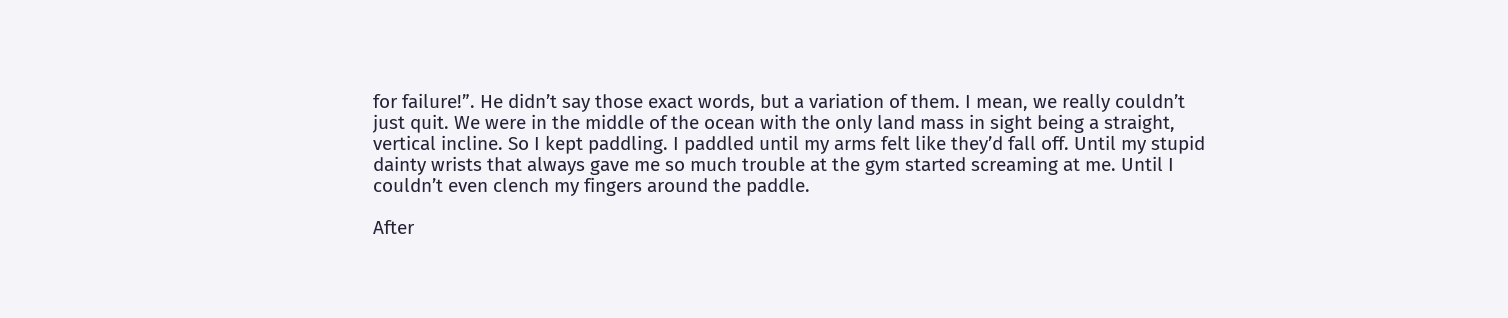for failure!”. He didn’t say those exact words, but a variation of them. I mean, we really couldn’t just quit. We were in the middle of the ocean with the only land mass in sight being a straight, vertical incline. So I kept paddling. I paddled until my arms felt like they’d fall off. Until my stupid dainty wrists that always gave me so much trouble at the gym started screaming at me. Until I couldn’t even clench my fingers around the paddle.

After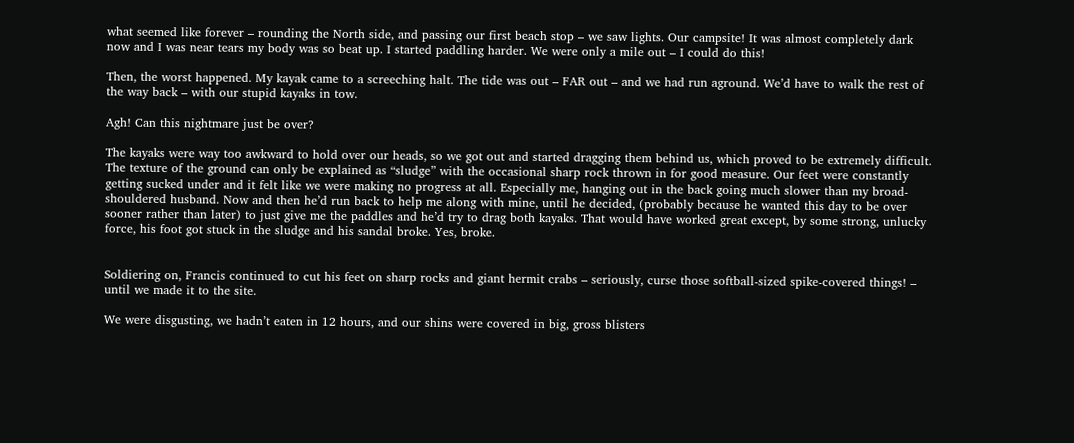what seemed like forever – rounding the North side, and passing our first beach stop – we saw lights. Our campsite! It was almost completely dark now and I was near tears my body was so beat up. I started paddling harder. We were only a mile out – I could do this!

Then, the worst happened. My kayak came to a screeching halt. The tide was out – FAR out – and we had run aground. We’d have to walk the rest of the way back – with our stupid kayaks in tow.

Agh! Can this nightmare just be over?

The kayaks were way too awkward to hold over our heads, so we got out and started dragging them behind us, which proved to be extremely difficult. The texture of the ground can only be explained as “sludge” with the occasional sharp rock thrown in for good measure. Our feet were constantly getting sucked under and it felt like we were making no progress at all. Especially me, hanging out in the back going much slower than my broad-shouldered husband. Now and then he’d run back to help me along with mine, until he decided, (probably because he wanted this day to be over sooner rather than later) to just give me the paddles and he’d try to drag both kayaks. That would have worked great except, by some strong, unlucky force, his foot got stuck in the sludge and his sandal broke. Yes, broke.


Soldiering on, Francis continued to cut his feet on sharp rocks and giant hermit crabs – seriously, curse those softball-sized spike-covered things! – until we made it to the site.

We were disgusting, we hadn’t eaten in 12 hours, and our shins were covered in big, gross blisters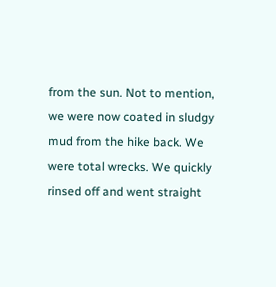from the sun. Not to mention, we were now coated in sludgy mud from the hike back. We were total wrecks. We quickly rinsed off and went straight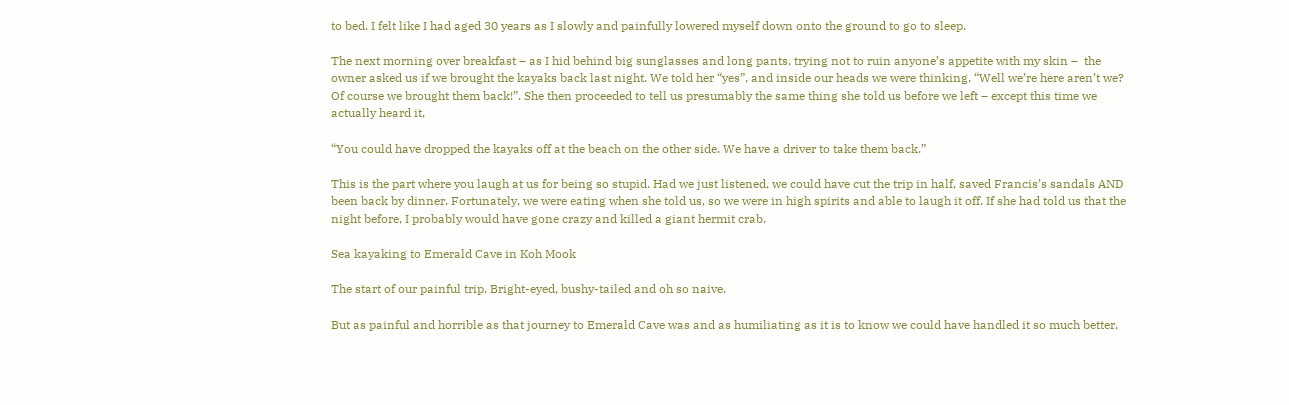to bed. I felt like I had aged 30 years as I slowly and painfully lowered myself down onto the ground to go to sleep.

The next morning over breakfast – as I hid behind big sunglasses and long pants, trying not to ruin anyone’s appetite with my skin –  the owner asked us if we brought the kayaks back last night. We told her “yes”, and inside our heads we were thinking, “Well we’re here aren’t we? Of course we brought them back!”. She then proceeded to tell us presumably the same thing she told us before we left – except this time we actually heard it,

“You could have dropped the kayaks off at the beach on the other side. We have a driver to take them back.”

This is the part where you laugh at us for being so stupid. Had we just listened, we could have cut the trip in half, saved Francis’s sandals AND been back by dinner. Fortunately, we were eating when she told us, so we were in high spirits and able to laugh it off. If she had told us that the night before, I probably would have gone crazy and killed a giant hermit crab.

Sea kayaking to Emerald Cave in Koh Mook

The start of our painful trip. Bright-eyed, bushy-tailed and oh so naive.

But as painful and horrible as that journey to Emerald Cave was and as humiliating as it is to know we could have handled it so much better,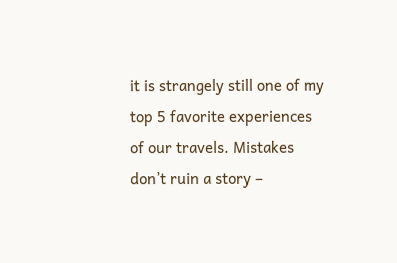it is strangely still one of my top 5 favorite experiences of our travels. Mistakes don’t ruin a story –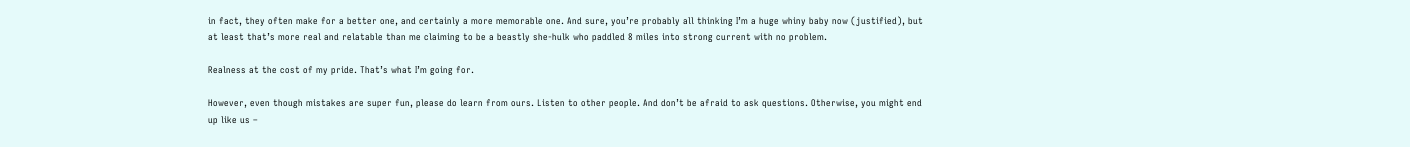in fact, they often make for a better one, and certainly a more memorable one. And sure, you’re probably all thinking I’m a huge whiny baby now (justified), but at least that’s more real and relatable than me claiming to be a beastly she-hulk who paddled 8 miles into strong current with no problem.

Realness at the cost of my pride. That’s what I’m going for.

However, even though mistakes are super fun, please do learn from ours. Listen to other people. And don’t be afraid to ask questions. Otherwise, you might end up like us –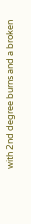with 2nd degree burns and a broken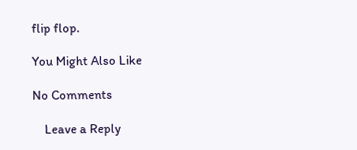flip flop.

You Might Also Like

No Comments

    Leave a Reply